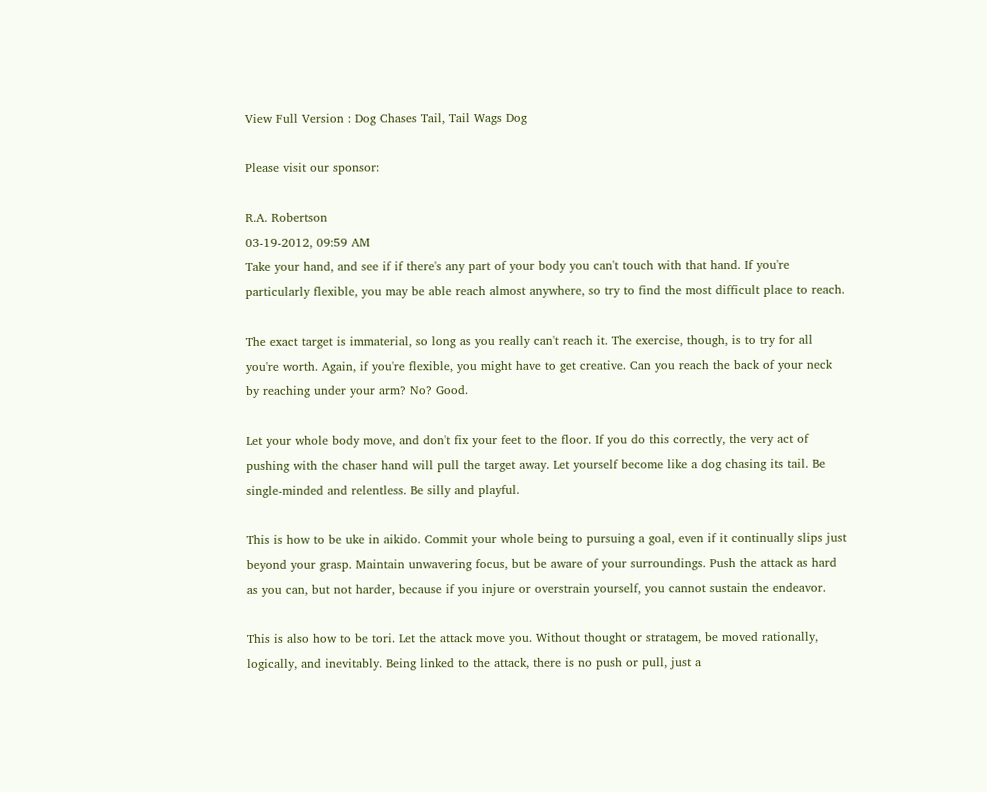View Full Version : Dog Chases Tail, Tail Wags Dog

Please visit our sponsor:

R.A. Robertson
03-19-2012, 09:59 AM
Take your hand, and see if if there's any part of your body you can't touch with that hand. If you're particularly flexible, you may be able reach almost anywhere, so try to find the most difficult place to reach.

The exact target is immaterial, so long as you really can't reach it. The exercise, though, is to try for all you're worth. Again, if you're flexible, you might have to get creative. Can you reach the back of your neck by reaching under your arm? No? Good.

Let your whole body move, and don't fix your feet to the floor. If you do this correctly, the very act of pushing with the chaser hand will pull the target away. Let yourself become like a dog chasing its tail. Be single-minded and relentless. Be silly and playful.

This is how to be uke in aikido. Commit your whole being to pursuing a goal, even if it continually slips just beyond your grasp. Maintain unwavering focus, but be aware of your surroundings. Push the attack as hard as you can, but not harder, because if you injure or overstrain yourself, you cannot sustain the endeavor.

This is also how to be tori. Let the attack move you. Without thought or stratagem, be moved rationally, logically, and inevitably. Being linked to the attack, there is no push or pull, just a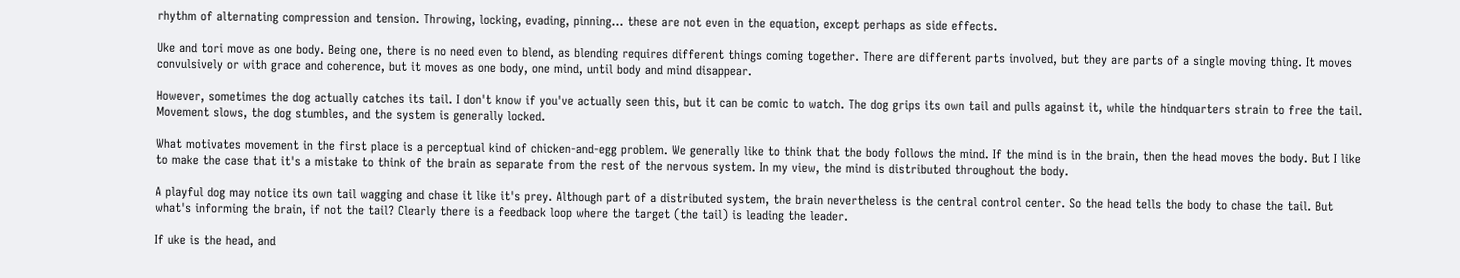rhythm of alternating compression and tension. Throwing, locking, evading, pinning... these are not even in the equation, except perhaps as side effects.

Uke and tori move as one body. Being one, there is no need even to blend, as blending requires different things coming together. There are different parts involved, but they are parts of a single moving thing. It moves convulsively or with grace and coherence, but it moves as one body, one mind, until body and mind disappear.

However, sometimes the dog actually catches its tail. I don't know if you've actually seen this, but it can be comic to watch. The dog grips its own tail and pulls against it, while the hindquarters strain to free the tail. Movement slows, the dog stumbles, and the system is generally locked.

What motivates movement in the first place is a perceptual kind of chicken-and-egg problem. We generally like to think that the body follows the mind. If the mind is in the brain, then the head moves the body. But I like to make the case that it's a mistake to think of the brain as separate from the rest of the nervous system. In my view, the mind is distributed throughout the body.

A playful dog may notice its own tail wagging and chase it like it's prey. Although part of a distributed system, the brain nevertheless is the central control center. So the head tells the body to chase the tail. But what's informing the brain, if not the tail? Clearly there is a feedback loop where the target (the tail) is leading the leader.

If uke is the head, and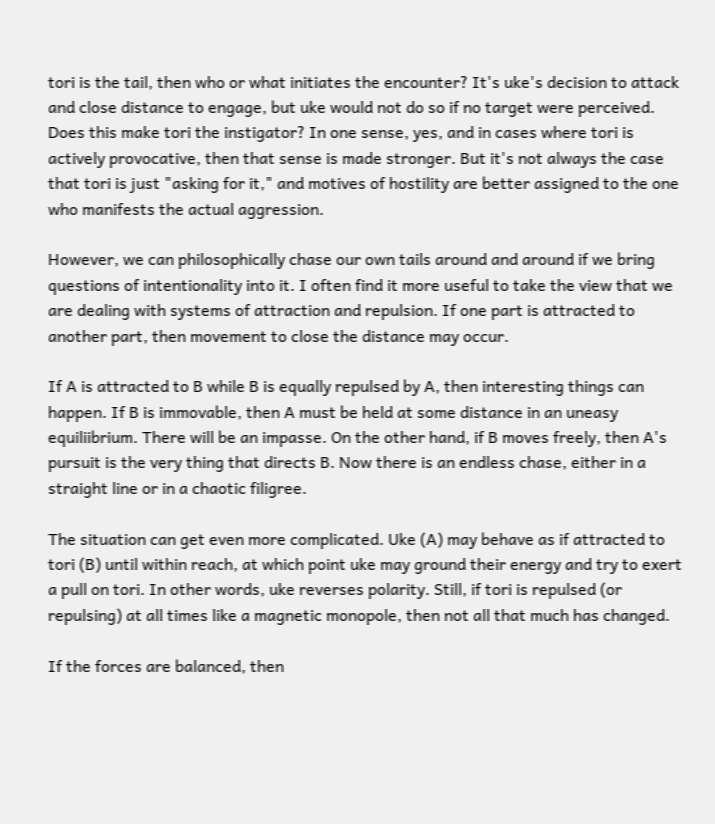tori is the tail, then who or what initiates the encounter? It's uke's decision to attack and close distance to engage, but uke would not do so if no target were perceived. Does this make tori the instigator? In one sense, yes, and in cases where tori is actively provocative, then that sense is made stronger. But it's not always the case that tori is just "asking for it," and motives of hostility are better assigned to the one who manifests the actual aggression.

However, we can philosophically chase our own tails around and around if we bring questions of intentionality into it. I often find it more useful to take the view that we are dealing with systems of attraction and repulsion. If one part is attracted to another part, then movement to close the distance may occur.

If A is attracted to B while B is equally repulsed by A, then interesting things can happen. If B is immovable, then A must be held at some distance in an uneasy equiliibrium. There will be an impasse. On the other hand, if B moves freely, then A's pursuit is the very thing that directs B. Now there is an endless chase, either in a straight line or in a chaotic filigree.

The situation can get even more complicated. Uke (A) may behave as if attracted to tori (B) until within reach, at which point uke may ground their energy and try to exert a pull on tori. In other words, uke reverses polarity. Still, if tori is repulsed (or repulsing) at all times like a magnetic monopole, then not all that much has changed.

If the forces are balanced, then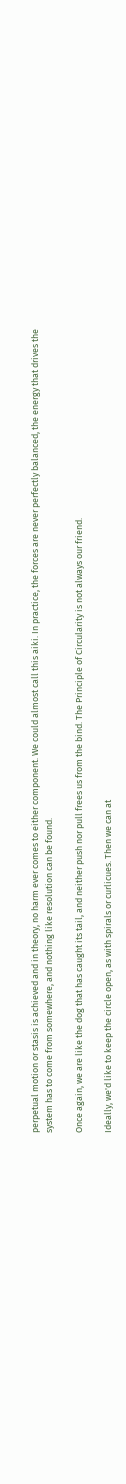perpetual motion or stasis is achieved and in theory, no harm ever comes to either component. We could almost call this aiki. In practice, the forces are never perfectly balanced, the energy that drives the system has to come from somewhere, and nothing like resolution can be found.

Once again, we are like the dog that has caught its tail, and neither push nor pull frees us from the bind. The Principle of Circularity is not always our friend.

Ideally, we'd like to keep the circle open, as with spirals or curlicues. Then we can at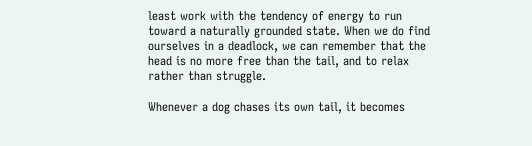least work with the tendency of energy to run toward a naturally grounded state. When we do find ourselves in a deadlock, we can remember that the head is no more free than the tail, and to relax rather than struggle.

Whenever a dog chases its own tail, it becomes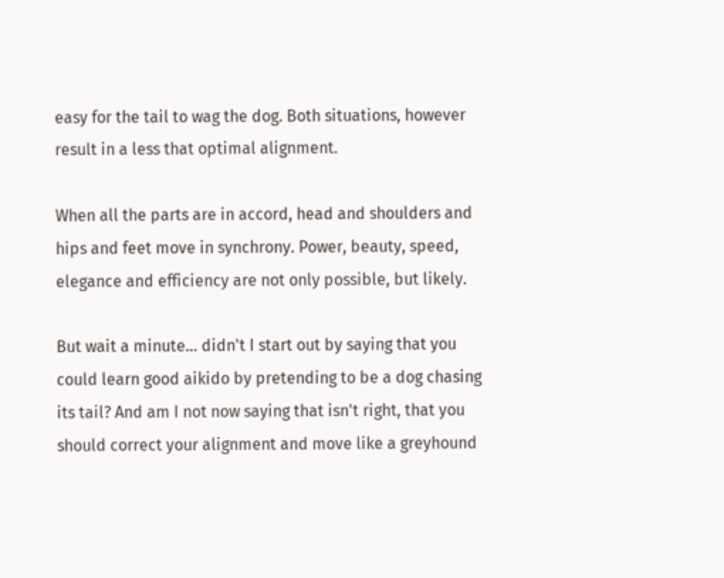easy for the tail to wag the dog. Both situations, however result in a less that optimal alignment.

When all the parts are in accord, head and shoulders and hips and feet move in synchrony. Power, beauty, speed, elegance and efficiency are not only possible, but likely.

But wait a minute... didn't I start out by saying that you could learn good aikido by pretending to be a dog chasing its tail? And am I not now saying that isn't right, that you should correct your alignment and move like a greyhound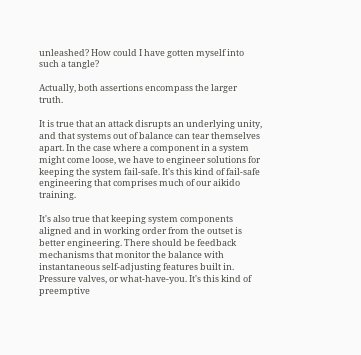unleashed? How could I have gotten myself into such a tangle?

Actually, both assertions encompass the larger truth.

It is true that an attack disrupts an underlying unity, and that systems out of balance can tear themselves apart. In the case where a component in a system might come loose, we have to engineer solutions for keeping the system fail-safe. It's this kind of fail-safe engineering that comprises much of our aikido training.

It's also true that keeping system components aligned and in working order from the outset is better engineering. There should be feedback mechanisms that monitor the balance with instantaneous self-adjusting features built in. Pressure valves, or what-have-you. It's this kind of preemptive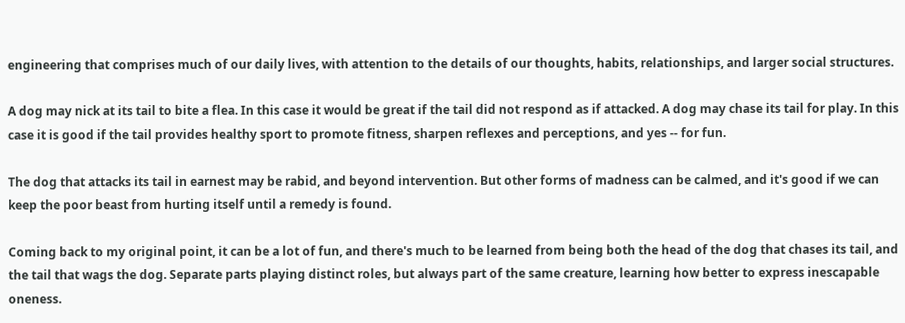engineering that comprises much of our daily lives, with attention to the details of our thoughts, habits, relationships, and larger social structures.

A dog may nick at its tail to bite a flea. In this case it would be great if the tail did not respond as if attacked. A dog may chase its tail for play. In this case it is good if the tail provides healthy sport to promote fitness, sharpen reflexes and perceptions, and yes -- for fun.

The dog that attacks its tail in earnest may be rabid, and beyond intervention. But other forms of madness can be calmed, and it's good if we can keep the poor beast from hurting itself until a remedy is found.

Coming back to my original point, it can be a lot of fun, and there's much to be learned from being both the head of the dog that chases its tail, and the tail that wags the dog. Separate parts playing distinct roles, but always part of the same creature, learning how better to express inescapable oneness.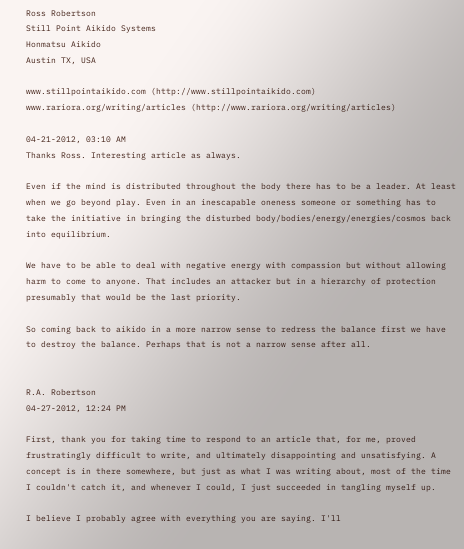Ross Robertson
Still Point Aikido Systems
Honmatsu Aikido
Austin TX, USA

www.stillpointaikido.com (http://www.stillpointaikido.com)
www.rariora.org/writing/articles (http://www.rariora.org/writing/articles)

04-21-2012, 03:10 AM
Thanks Ross. Interesting article as always.

Even if the mind is distributed throughout the body there has to be a leader. At least when we go beyond play. Even in an inescapable oneness someone or something has to take the initiative in bringing the disturbed body/bodies/energy/energies/cosmos back into equilibrium.

We have to be able to deal with negative energy with compassion but without allowing harm to come to anyone. That includes an attacker but in a hierarchy of protection presumably that would be the last priority.

So coming back to aikido in a more narrow sense to redress the balance first we have to destroy the balance. Perhaps that is not a narrow sense after all.


R.A. Robertson
04-27-2012, 12:24 PM

First, thank you for taking time to respond to an article that, for me, proved frustratingly difficult to write, and ultimately disappointing and unsatisfying. A concept is in there somewhere, but just as what I was writing about, most of the time I couldn't catch it, and whenever I could, I just succeeded in tangling myself up.

I believe I probably agree with everything you are saying. I'll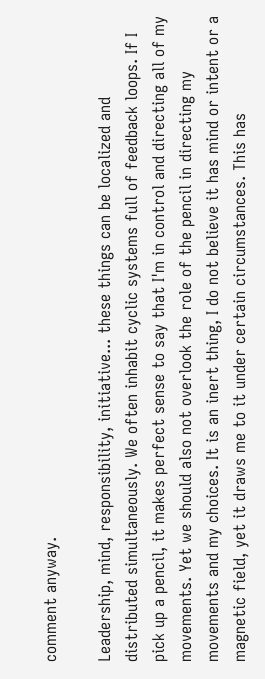comment anyway.

Leadership, mind, responsibility, initiative... these things can be localized and distributed simultaneously. We often inhabit cyclic systems full of feedback loops. If I pick up a pencil, it makes perfect sense to say that I'm in control and directing all of my movements. Yet we should also not overlook the role of the pencil in directing my movements and my choices. It is an inert thing, I do not believe it has mind or intent or a magnetic field, yet it draws me to it under certain circumstances. This has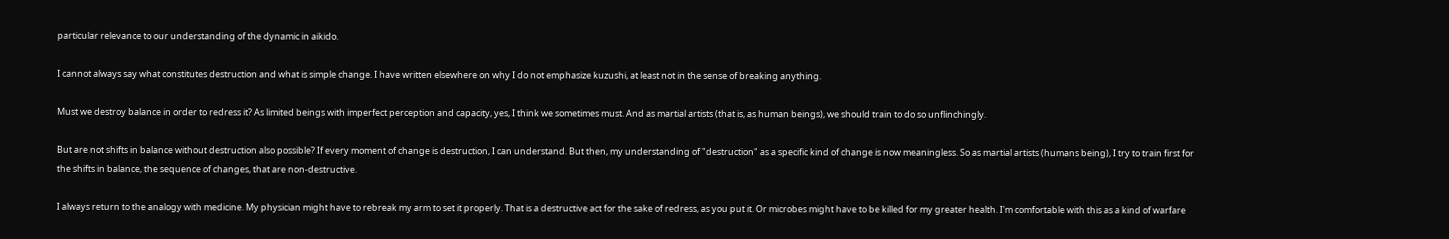particular relevance to our understanding of the dynamic in aikido.

I cannot always say what constitutes destruction and what is simple change. I have written elsewhere on why I do not emphasize kuzushi, at least not in the sense of breaking anything.

Must we destroy balance in order to redress it? As limited beings with imperfect perception and capacity, yes, I think we sometimes must. And as martial artists (that is, as human beings), we should train to do so unflinchingly.

But are not shifts in balance without destruction also possible? If every moment of change is destruction, I can understand. But then, my understanding of "destruction" as a specific kind of change is now meaningless. So as martial artists (humans being), I try to train first for the shifts in balance, the sequence of changes, that are non-destructive.

I always return to the analogy with medicine. My physician might have to rebreak my arm to set it properly. That is a destructive act for the sake of redress, as you put it. Or microbes might have to be killed for my greater health. I'm comfortable with this as a kind of warfare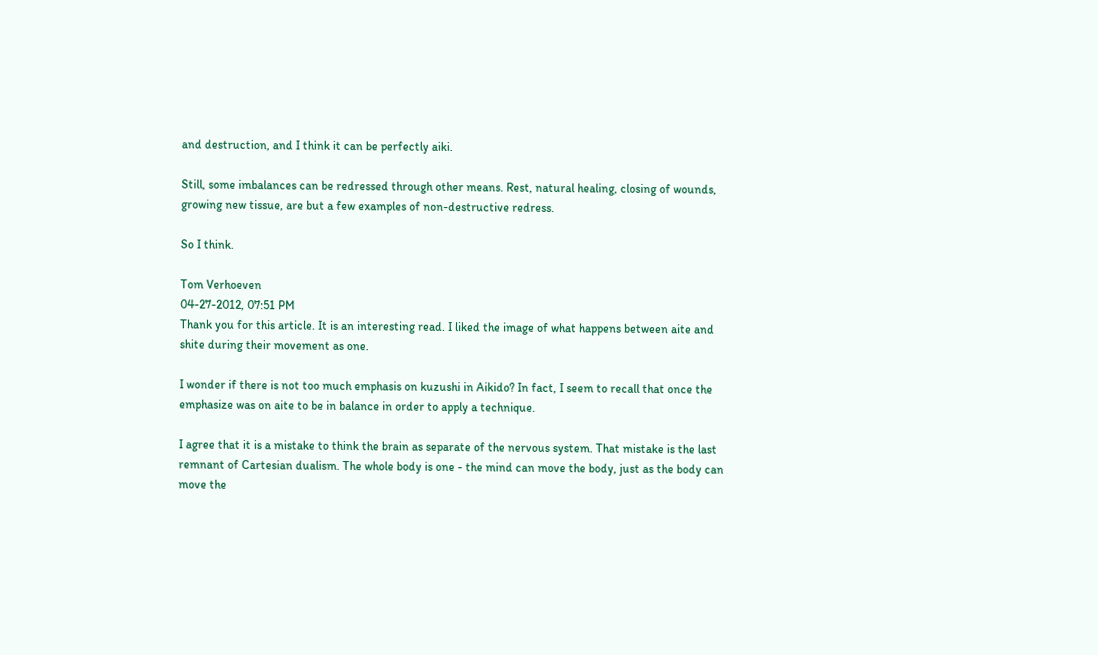and destruction, and I think it can be perfectly aiki.

Still, some imbalances can be redressed through other means. Rest, natural healing, closing of wounds, growing new tissue, are but a few examples of non-destructive redress.

So I think.

Tom Verhoeven
04-27-2012, 07:51 PM
Thank you for this article. It is an interesting read. I liked the image of what happens between aite and shite during their movement as one.

I wonder if there is not too much emphasis on kuzushi in Aikido? In fact, I seem to recall that once the emphasize was on aite to be in balance in order to apply a technique.

I agree that it is a mistake to think the brain as separate of the nervous system. That mistake is the last remnant of Cartesian dualism. The whole body is one - the mind can move the body, just as the body can move the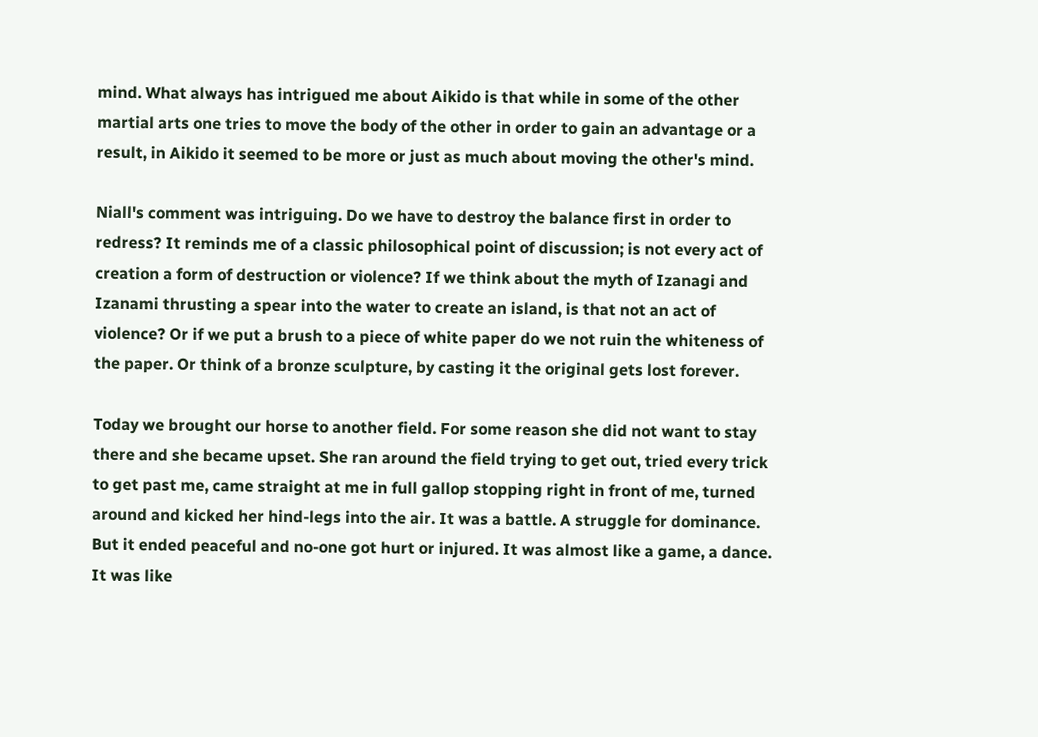mind. What always has intrigued me about Aikido is that while in some of the other martial arts one tries to move the body of the other in order to gain an advantage or a result, in Aikido it seemed to be more or just as much about moving the other's mind.

Niall's comment was intriguing. Do we have to destroy the balance first in order to redress? It reminds me of a classic philosophical point of discussion; is not every act of creation a form of destruction or violence? If we think about the myth of Izanagi and Izanami thrusting a spear into the water to create an island, is that not an act of violence? Or if we put a brush to a piece of white paper do we not ruin the whiteness of the paper. Or think of a bronze sculpture, by casting it the original gets lost forever.

Today we brought our horse to another field. For some reason she did not want to stay there and she became upset. She ran around the field trying to get out, tried every trick to get past me, came straight at me in full gallop stopping right in front of me, turned around and kicked her hind-legs into the air. It was a battle. A struggle for dominance. But it ended peaceful and no-one got hurt or injured. It was almost like a game, a dance. It was like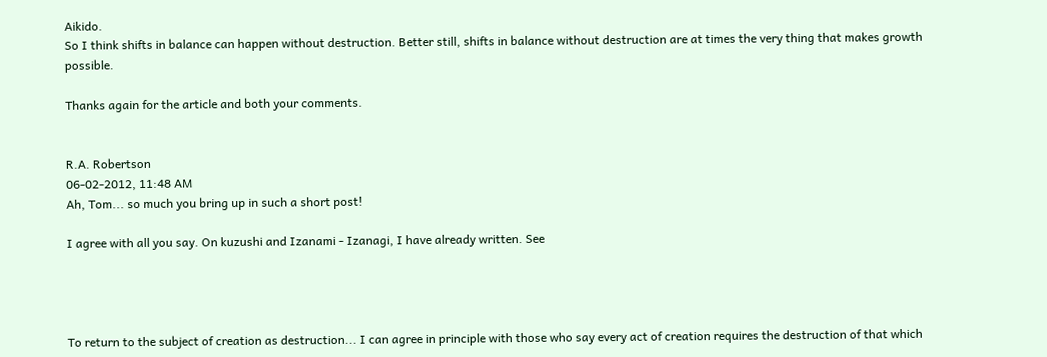Aikido.
So I think shifts in balance can happen without destruction. Better still, shifts in balance without destruction are at times the very thing that makes growth possible.

Thanks again for the article and both your comments.


R.A. Robertson
06-02-2012, 11:48 AM
Ah, Tom... so much you bring up in such a short post!

I agree with all you say. On kuzushi and Izanami - Izanagi, I have already written. See




To return to the subject of creation as destruction... I can agree in principle with those who say every act of creation requires the destruction of that which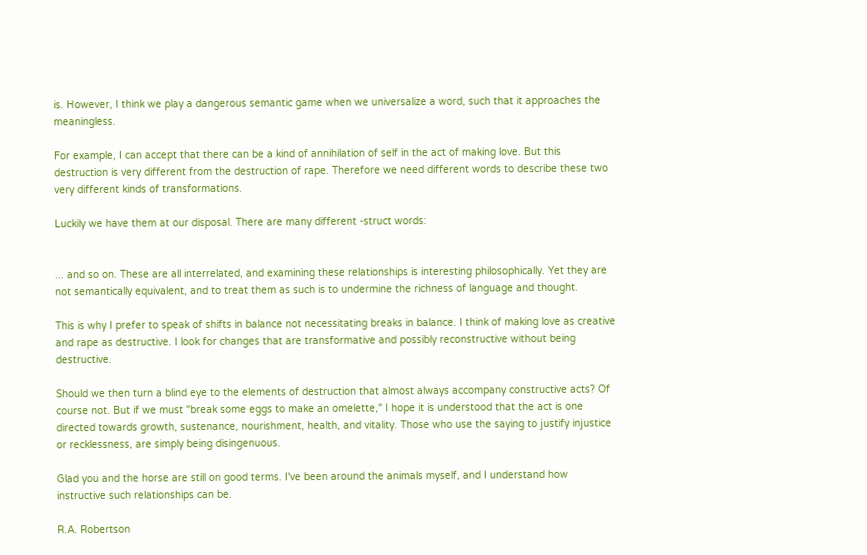is. However, I think we play a dangerous semantic game when we universalize a word, such that it approaches the meaningless.

For example, I can accept that there can be a kind of annihilation of self in the act of making love. But this destruction is very different from the destruction of rape. Therefore we need different words to describe these two very different kinds of transformations.

Luckily we have them at our disposal. There are many different -struct words:


... and so on. These are all interrelated, and examining these relationships is interesting philosophically. Yet they are not semantically equivalent, and to treat them as such is to undermine the richness of language and thought.

This is why I prefer to speak of shifts in balance not necessitating breaks in balance. I think of making love as creative and rape as destructive. I look for changes that are transformative and possibly reconstructive without being destructive.

Should we then turn a blind eye to the elements of destruction that almost always accompany constructive acts? Of course not. But if we must "break some eggs to make an omelette," I hope it is understood that the act is one directed towards growth, sustenance, nourishment, health, and vitality. Those who use the saying to justify injustice or recklessness, are simply being disingenuous.

Glad you and the horse are still on good terms. I've been around the animals myself, and I understand how instructive such relationships can be.

R.A. Robertson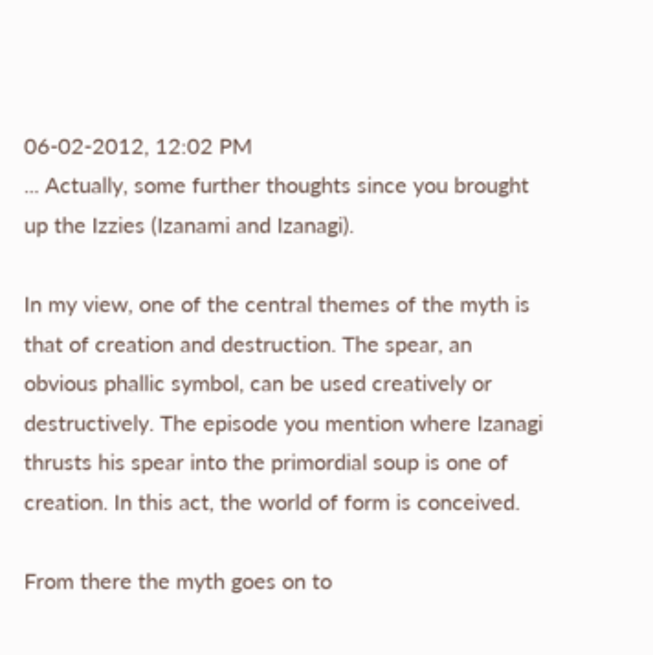06-02-2012, 12:02 PM
... Actually, some further thoughts since you brought up the Izzies (Izanami and Izanagi).

In my view, one of the central themes of the myth is that of creation and destruction. The spear, an obvious phallic symbol, can be used creatively or destructively. The episode you mention where Izanagi thrusts his spear into the primordial soup is one of creation. In this act, the world of form is conceived.

From there the myth goes on to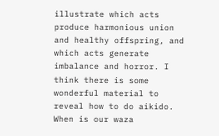illustrate which acts produce harmonious union and healthy offspring, and which acts generate imbalance and horror. I think there is some wonderful material to reveal how to do aikido. When is our waza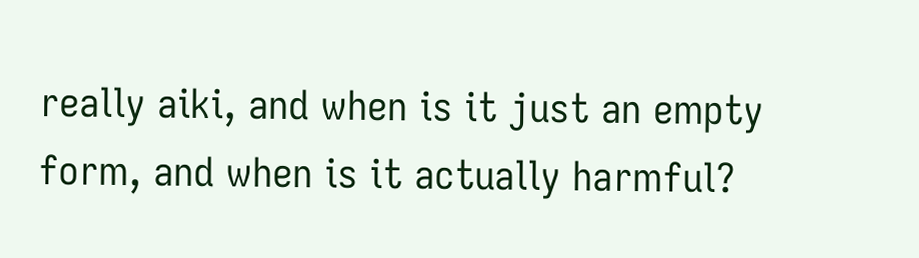really aiki, and when is it just an empty form, and when is it actually harmful?